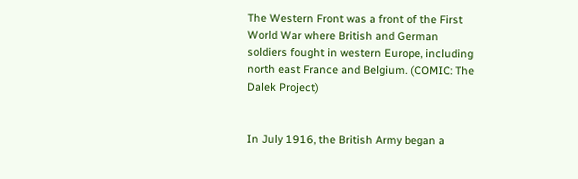The Western Front was a front of the First World War where British and German soldiers fought in western Europe, including north east France and Belgium. (COMIC: The Dalek Project)


In July 1916, the British Army began a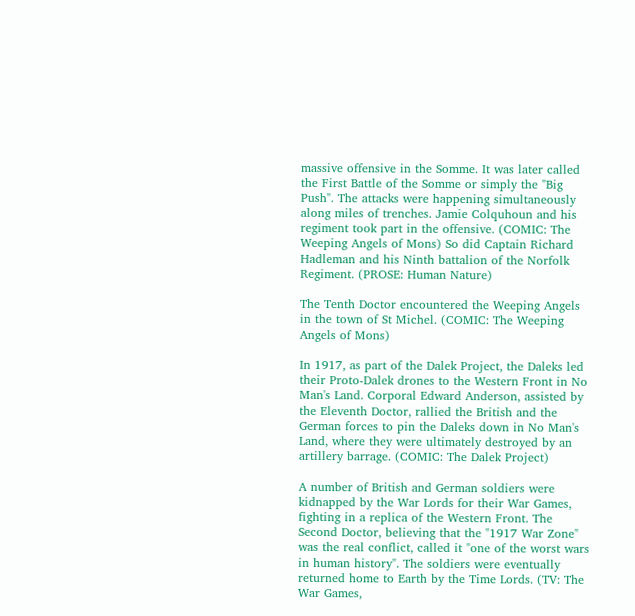massive offensive in the Somme. It was later called the First Battle of the Somme or simply the "Big Push". The attacks were happening simultaneously along miles of trenches. Jamie Colquhoun and his regiment took part in the offensive. (COMIC: The Weeping Angels of Mons) So did Captain Richard Hadleman and his Ninth battalion of the Norfolk Regiment. (PROSE: Human Nature)

The Tenth Doctor encountered the Weeping Angels in the town of St Michel. (COMIC: The Weeping Angels of Mons)

In 1917, as part of the Dalek Project, the Daleks led their Proto-Dalek drones to the Western Front in No Man's Land. Corporal Edward Anderson, assisted by the Eleventh Doctor, rallied the British and the German forces to pin the Daleks down in No Man's Land, where they were ultimately destroyed by an artillery barrage. (COMIC: The Dalek Project)

A number of British and German soldiers were kidnapped by the War Lords for their War Games, fighting in a replica of the Western Front. The Second Doctor, believing that the "1917 War Zone" was the real conflict, called it "one of the worst wars in human history". The soldiers were eventually returned home to Earth by the Time Lords. (TV: The War Games,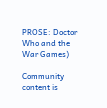PROSE: Doctor Who and the War Games)

Community content is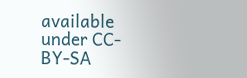available under CC-BY-SA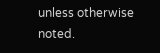unless otherwise noted.